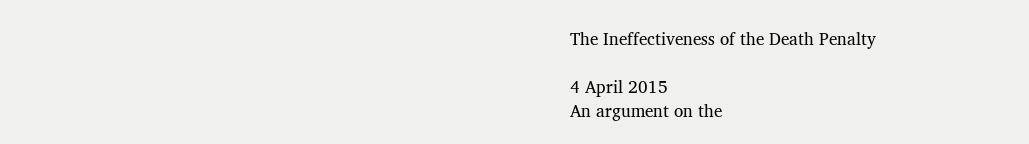The Ineffectiveness of the Death Penalty

4 April 2015
An argument on the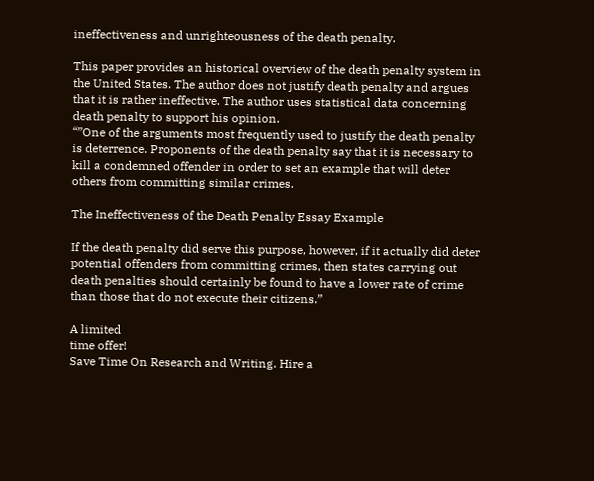ineffectiveness and unrighteousness of the death penalty.

This paper provides an historical overview of the death penalty system in the United States. The author does not justify death penalty and argues that it is rather ineffective. The author uses statistical data concerning death penalty to support his opinion.
“”One of the arguments most frequently used to justify the death penalty is deterrence. Proponents of the death penalty say that it is necessary to kill a condemned offender in order to set an example that will deter others from committing similar crimes.

The Ineffectiveness of the Death Penalty Essay Example

If the death penalty did serve this purpose, however, if it actually did deter potential offenders from committing crimes, then states carrying out death penalties should certainly be found to have a lower rate of crime than those that do not execute their citizens.”

A limited
time offer!
Save Time On Research and Writing. Hire a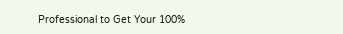Professional to Get Your 100%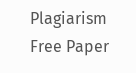Plagiarism Free Paper